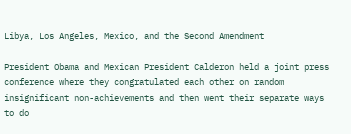Libya, Los Angeles, Mexico, and the Second Amendment

President Obama and Mexican President Calderon held a joint press conference where they congratulated each other on random insignificant non-achievements and then went their separate ways to do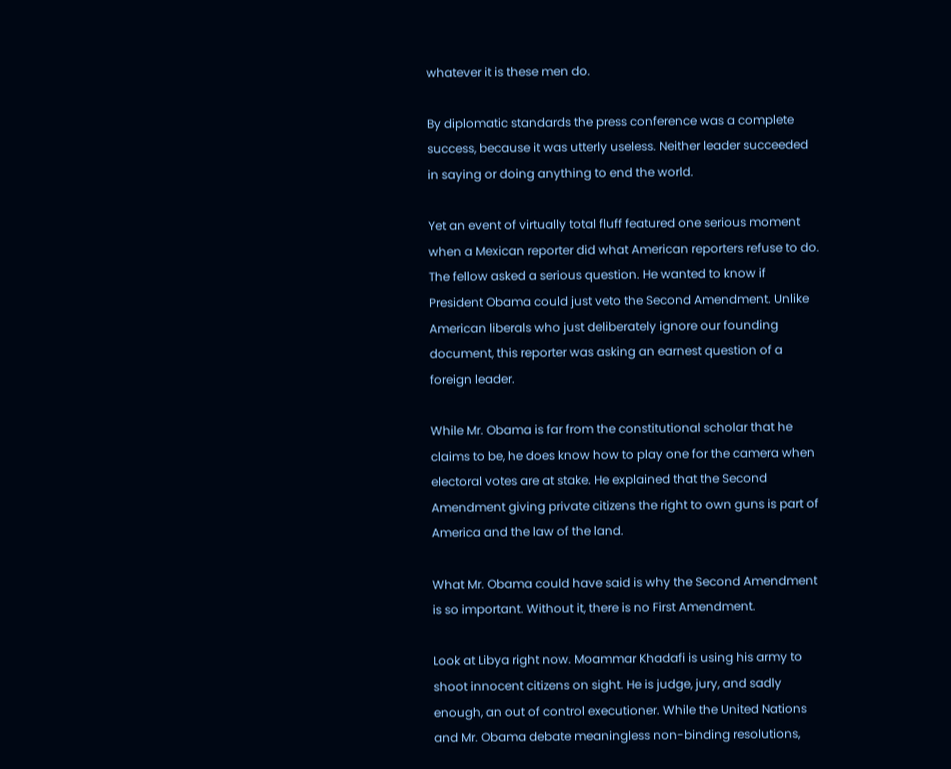whatever it is these men do.

By diplomatic standards the press conference was a complete success, because it was utterly useless. Neither leader succeeded in saying or doing anything to end the world.

Yet an event of virtually total fluff featured one serious moment when a Mexican reporter did what American reporters refuse to do. The fellow asked a serious question. He wanted to know if President Obama could just veto the Second Amendment. Unlike American liberals who just deliberately ignore our founding document, this reporter was asking an earnest question of a foreign leader.

While Mr. Obama is far from the constitutional scholar that he claims to be, he does know how to play one for the camera when electoral votes are at stake. He explained that the Second Amendment giving private citizens the right to own guns is part of America and the law of the land.

What Mr. Obama could have said is why the Second Amendment is so important. Without it, there is no First Amendment.

Look at Libya right now. Moammar Khadafi is using his army to shoot innocent citizens on sight. He is judge, jury, and sadly enough, an out of control executioner. While the United Nations and Mr. Obama debate meaningless non-binding resolutions,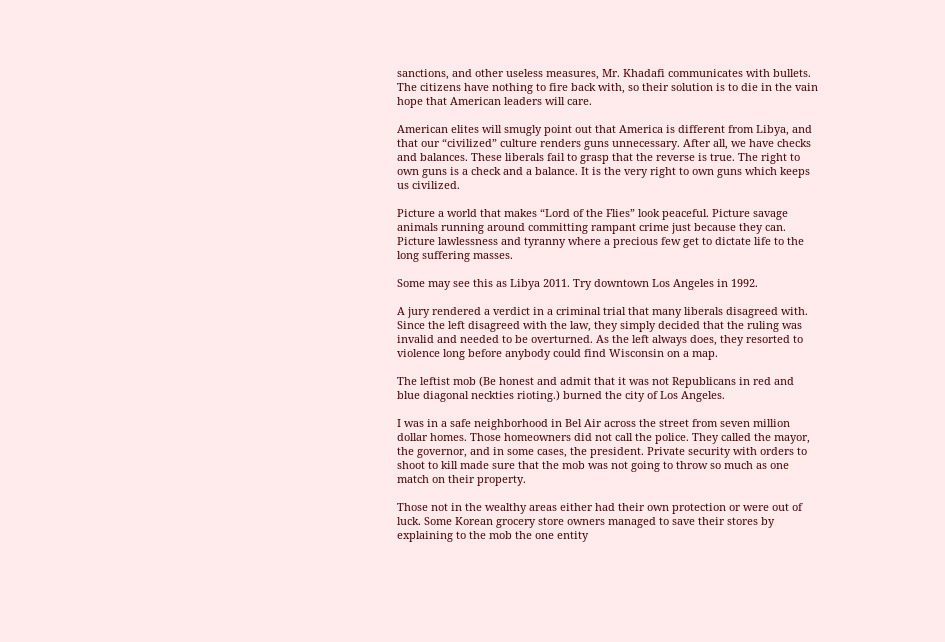sanctions, and other useless measures, Mr. Khadafi communicates with bullets. The citizens have nothing to fire back with, so their solution is to die in the vain hope that American leaders will care.

American elites will smugly point out that America is different from Libya, and that our “civilized” culture renders guns unnecessary. After all, we have checks and balances. These liberals fail to grasp that the reverse is true. The right to own guns is a check and a balance. It is the very right to own guns which keeps us civilized.

Picture a world that makes “Lord of the Flies” look peaceful. Picture savage animals running around committing rampant crime just because they can. Picture lawlessness and tyranny where a precious few get to dictate life to the long suffering masses.

Some may see this as Libya 2011. Try downtown Los Angeles in 1992.

A jury rendered a verdict in a criminal trial that many liberals disagreed with. Since the left disagreed with the law, they simply decided that the ruling was invalid and needed to be overturned. As the left always does, they resorted to violence long before anybody could find Wisconsin on a map.

The leftist mob (Be honest and admit that it was not Republicans in red and blue diagonal neckties rioting.) burned the city of Los Angeles.

I was in a safe neighborhood in Bel Air across the street from seven million dollar homes. Those homeowners did not call the police. They called the mayor, the governor, and in some cases, the president. Private security with orders to shoot to kill made sure that the mob was not going to throw so much as one match on their property.

Those not in the wealthy areas either had their own protection or were out of luck. Some Korean grocery store owners managed to save their stores by explaining to the mob the one entity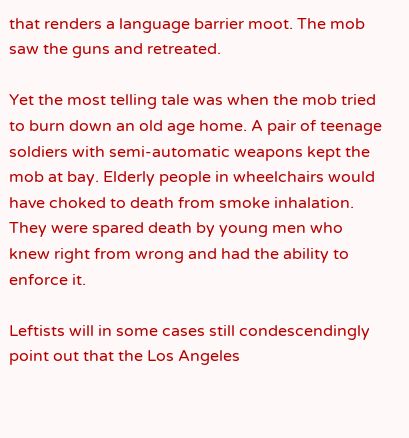that renders a language barrier moot. The mob saw the guns and retreated.

Yet the most telling tale was when the mob tried to burn down an old age home. A pair of teenage soldiers with semi-automatic weapons kept the mob at bay. Elderly people in wheelchairs would have choked to death from smoke inhalation. They were spared death by young men who knew right from wrong and had the ability to enforce it.

Leftists will in some cases still condescendingly point out that the Los Angeles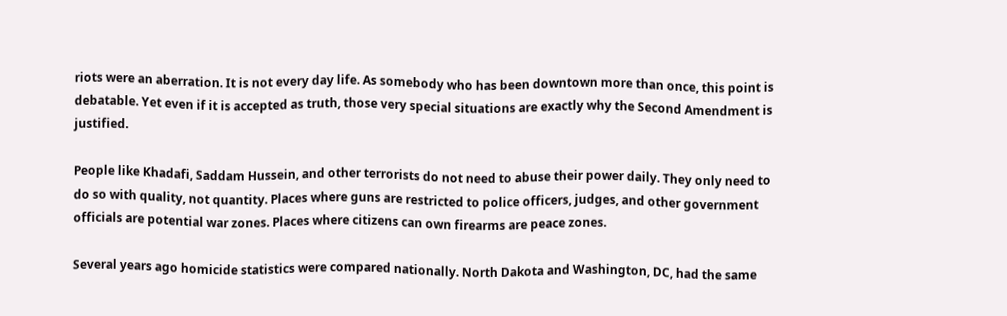riots were an aberration. It is not every day life. As somebody who has been downtown more than once, this point is debatable. Yet even if it is accepted as truth, those very special situations are exactly why the Second Amendment is justified.

People like Khadafi, Saddam Hussein, and other terrorists do not need to abuse their power daily. They only need to do so with quality, not quantity. Places where guns are restricted to police officers, judges, and other government officials are potential war zones. Places where citizens can own firearms are peace zones.

Several years ago homicide statistics were compared nationally. North Dakota and Washington, DC, had the same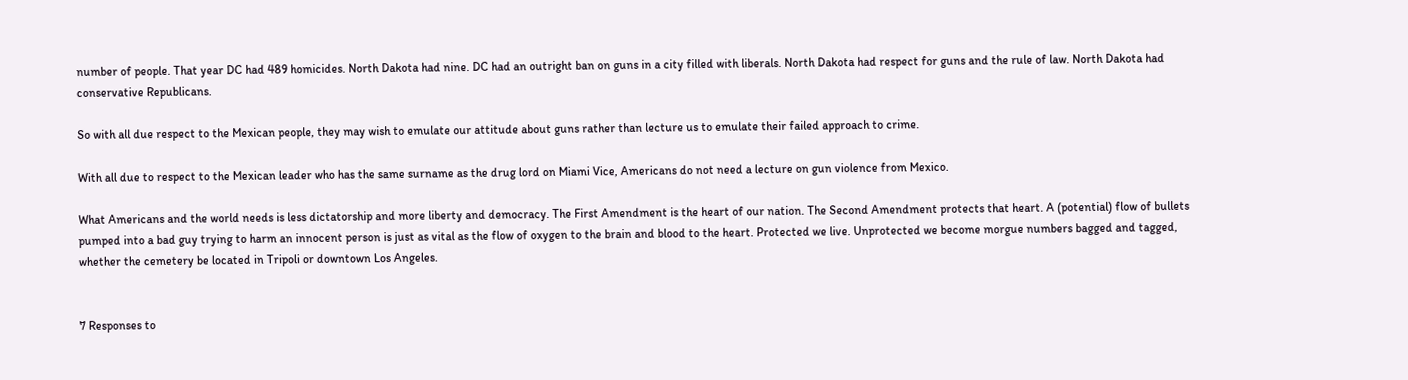number of people. That year DC had 489 homicides. North Dakota had nine. DC had an outright ban on guns in a city filled with liberals. North Dakota had respect for guns and the rule of law. North Dakota had conservative Republicans.

So with all due respect to the Mexican people, they may wish to emulate our attitude about guns rather than lecture us to emulate their failed approach to crime.

With all due to respect to the Mexican leader who has the same surname as the drug lord on Miami Vice, Americans do not need a lecture on gun violence from Mexico.

What Americans and the world needs is less dictatorship and more liberty and democracy. The First Amendment is the heart of our nation. The Second Amendment protects that heart. A (potential) flow of bullets pumped into a bad guy trying to harm an innocent person is just as vital as the flow of oxygen to the brain and blood to the heart. Protected we live. Unprotected we become morgue numbers bagged and tagged, whether the cemetery be located in Tripoli or downtown Los Angeles.


7 Responses to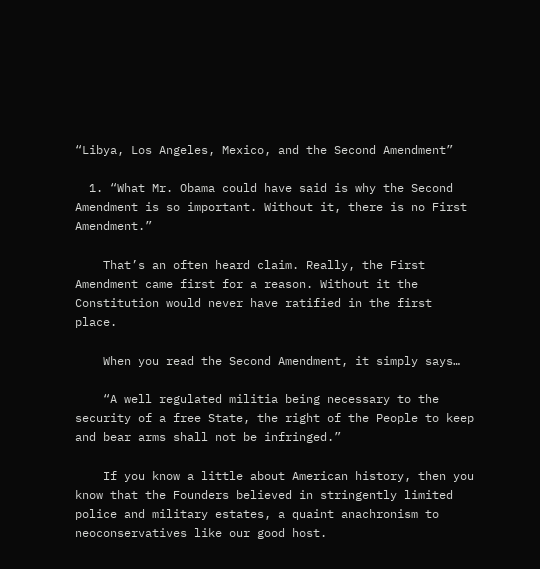“Libya, Los Angeles, Mexico, and the Second Amendment”

  1. “What Mr. Obama could have said is why the Second Amendment is so important. Without it, there is no First Amendment.”

    That’s an often heard claim. Really, the First Amendment came first for a reason. Without it the Constitution would never have ratified in the first place.

    When you read the Second Amendment, it simply says…

    “A well regulated militia being necessary to the security of a free State, the right of the People to keep and bear arms shall not be infringed.”

    If you know a little about American history, then you know that the Founders believed in stringently limited police and military estates, a quaint anachronism to neoconservatives like our good host.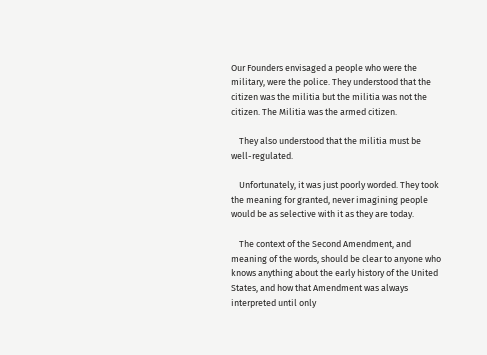Our Founders envisaged a people who were the military, were the police. They understood that the citizen was the militia but the militia was not the citizen. The Militia was the armed citizen.

    They also understood that the militia must be well-regulated.

    Unfortunately, it was just poorly worded. They took the meaning for granted, never imagining people would be as selective with it as they are today.

    The context of the Second Amendment, and meaning of the words, should be clear to anyone who knows anything about the early history of the United States, and how that Amendment was always interpreted until only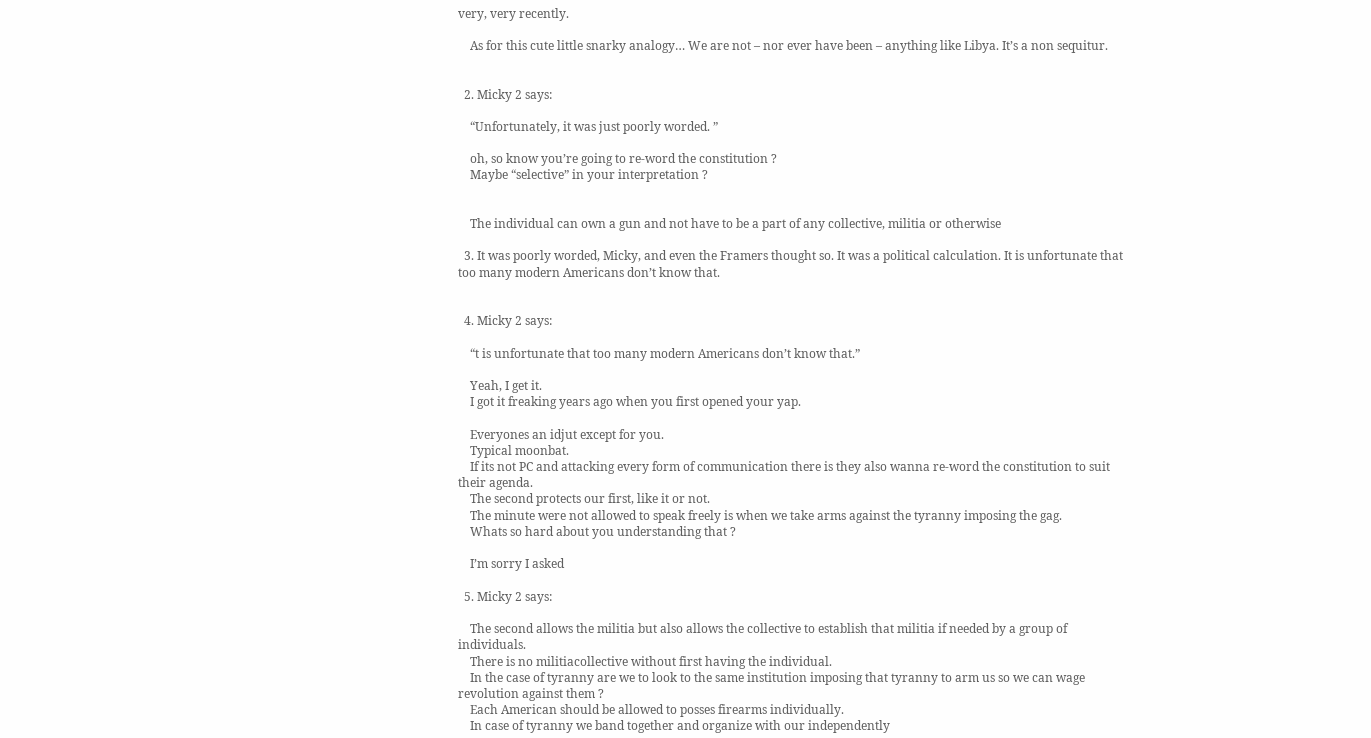very, very recently.

    As for this cute little snarky analogy… We are not – nor ever have been – anything like Libya. It’s a non sequitur.


  2. Micky 2 says:

    “Unfortunately, it was just poorly worded. ”

    oh, so know you’re going to re-word the constitution ?
    Maybe “selective” in your interpretation ?


    The individual can own a gun and not have to be a part of any collective, militia or otherwise

  3. It was poorly worded, Micky, and even the Framers thought so. It was a political calculation. It is unfortunate that too many modern Americans don’t know that.


  4. Micky 2 says:

    “t is unfortunate that too many modern Americans don’t know that.”

    Yeah, I get it.
    I got it freaking years ago when you first opened your yap.

    Everyones an idjut except for you.
    Typical moonbat.
    If its not PC and attacking every form of communication there is they also wanna re-word the constitution to suit their agenda.
    The second protects our first, like it or not.
    The minute were not allowed to speak freely is when we take arms against the tyranny imposing the gag.
    Whats so hard about you understanding that ?

    I’m sorry I asked

  5. Micky 2 says:

    The second allows the militia but also allows the collective to establish that militia if needed by a group of individuals.
    There is no militiacollective without first having the individual.
    In the case of tyranny are we to look to the same institution imposing that tyranny to arm us so we can wage revolution against them ?
    Each American should be allowed to posses firearms individually.
    In case of tyranny we band together and organize with our independently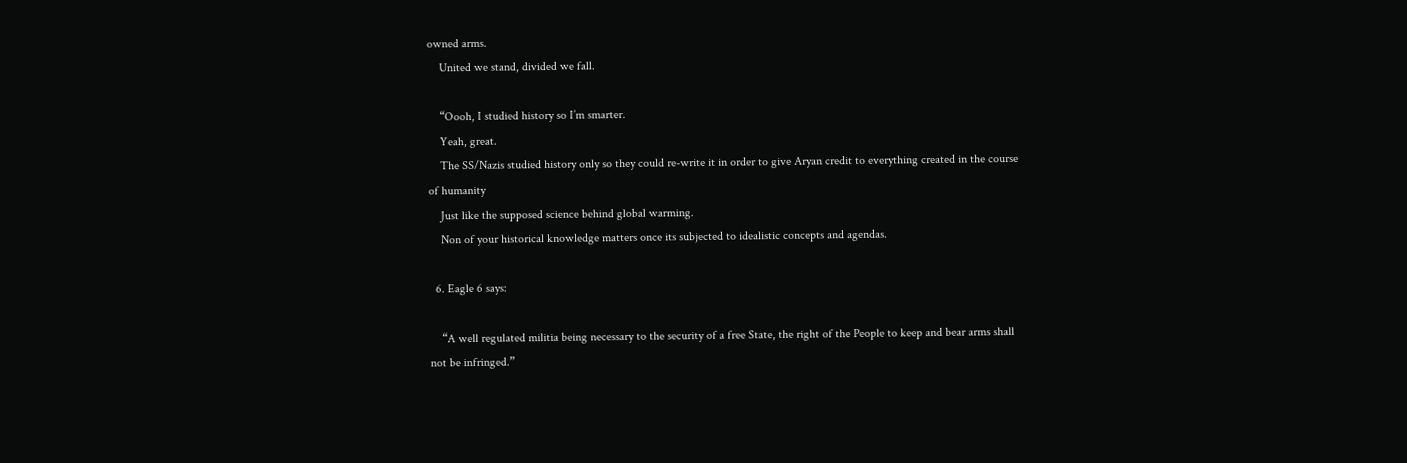owned arms.
    United we stand, divided we fall.

    “Oooh, I studied history so I’m smarter.
    Yeah, great.
    The SS/Nazis studied history only so they could re-write it in order to give Aryan credit to everything created in the course of humanity
    Just like the supposed science behind global warming.
    Non of your historical knowledge matters once its subjected to idealistic concepts and agendas.

  6. Eagle 6 says:

    “A well regulated militia being necessary to the security of a free State, the right of the People to keep and bear arms shall not be infringed.”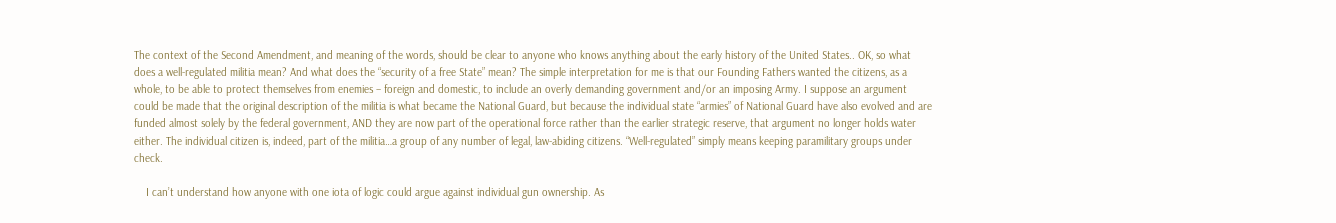The context of the Second Amendment, and meaning of the words, should be clear to anyone who knows anything about the early history of the United States.. OK, so what does a well-regulated militia mean? And what does the “security of a free State” mean? The simple interpretation for me is that our Founding Fathers wanted the citizens, as a whole, to be able to protect themselves from enemies – foreign and domestic, to include an overly demanding government and/or an imposing Army. I suppose an argument could be made that the original description of the militia is what became the National Guard, but because the individual state “armies” of National Guard have also evolved and are funded almost solely by the federal government, AND they are now part of the operational force rather than the earlier strategic reserve, that argument no longer holds water either. The individual citizen is, indeed, part of the militia…a group of any number of legal, law-abiding citizens. “Well-regulated” simply means keeping paramilitary groups under check.

    I can’t understand how anyone with one iota of logic could argue against individual gun ownership. As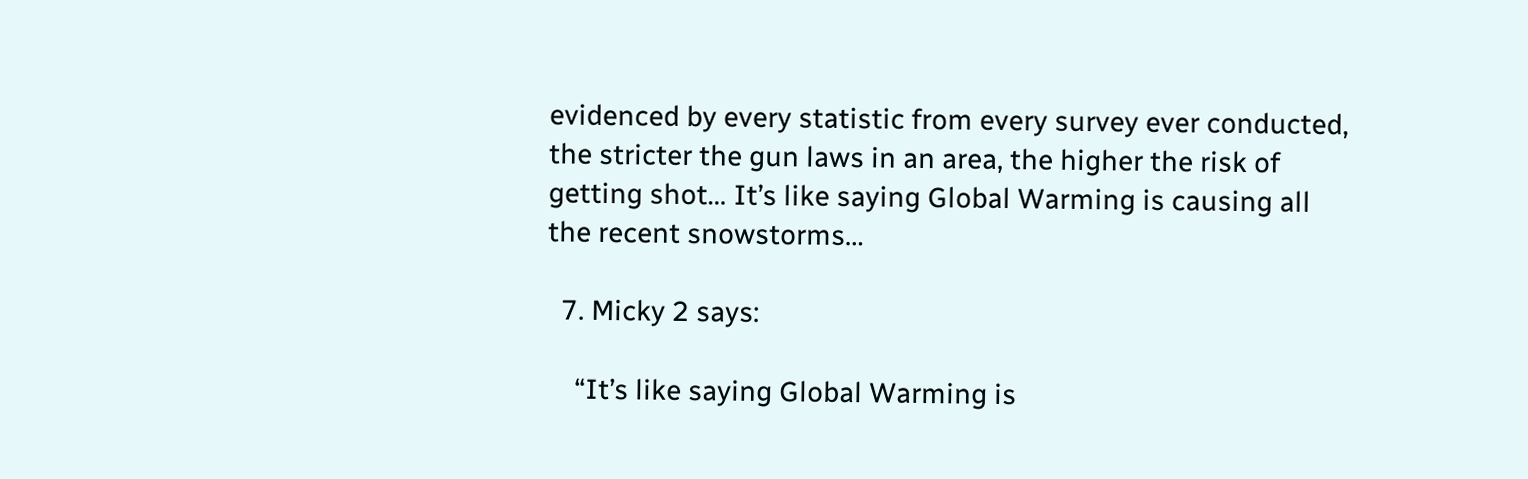evidenced by every statistic from every survey ever conducted, the stricter the gun laws in an area, the higher the risk of getting shot… It’s like saying Global Warming is causing all the recent snowstorms…

  7. Micky 2 says:

    “It’s like saying Global Warming is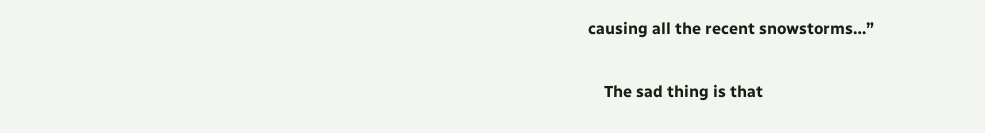causing all the recent snowstorms…”

    The sad thing is that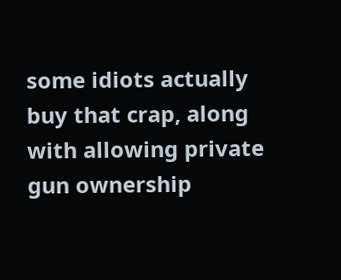some idiots actually buy that crap, along with allowing private gun ownership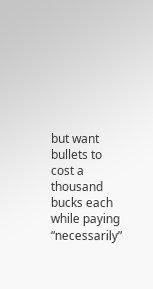but want bullets to cost a thousand bucks each while paying “necessarily”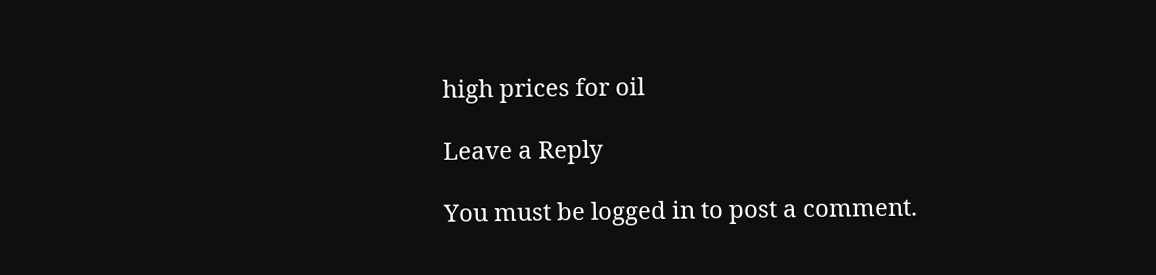high prices for oil

Leave a Reply

You must be logged in to post a comment.